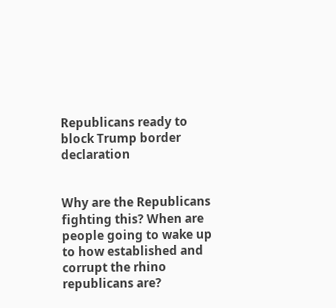Republicans ready to block Trump border declaration


Why are the Republicans fighting this? When are people going to wake up to how established and corrupt the rhino republicans are?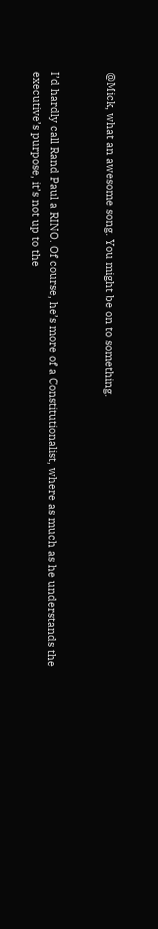@Mick, what an awesome song. You might be on to something.


I’d hardly call Rand Paul a RINO. Of course, he’s more of a Constitutionalist, where as much as he understands the executive’s purpose, it’s not up to the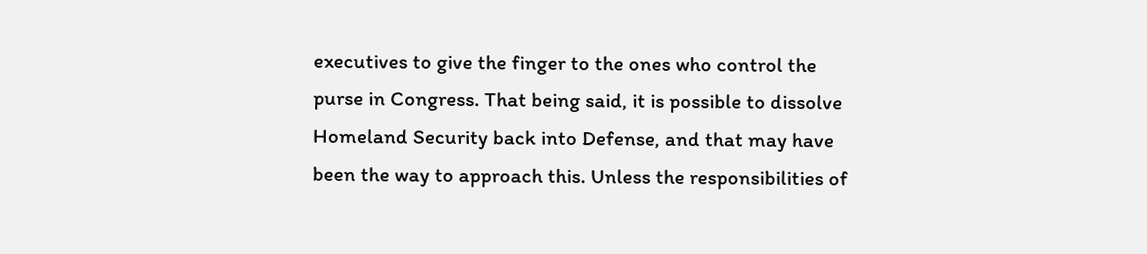executives to give the finger to the ones who control the purse in Congress. That being said, it is possible to dissolve Homeland Security back into Defense, and that may have been the way to approach this. Unless the responsibilities of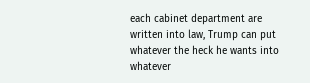each cabinet department are written into law, Trump can put whatever the heck he wants into whatever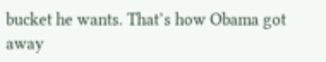bucket he wants. That’s how Obama got away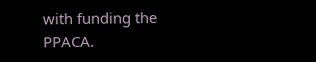with funding the PPACA.